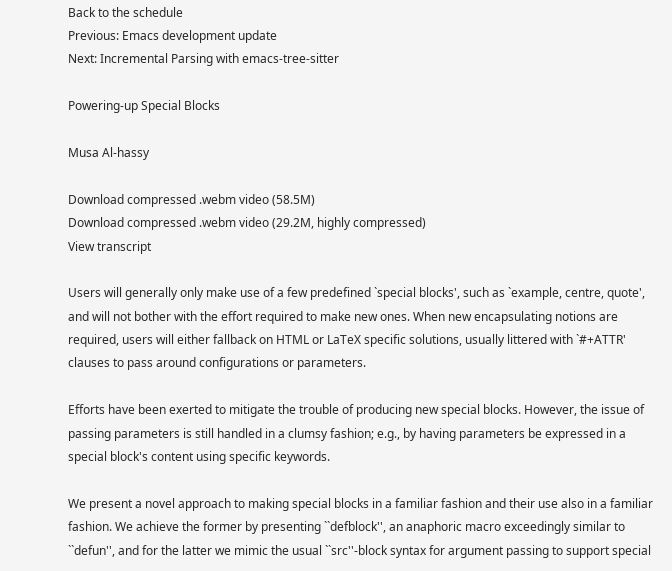Back to the schedule
Previous: Emacs development update
Next: Incremental Parsing with emacs-tree-sitter

Powering-up Special Blocks

Musa Al-hassy

Download compressed .webm video (58.5M)
Download compressed .webm video (29.2M, highly compressed)
View transcript

Users will generally only make use of a few predefined `special blocks', such as `example, centre, quote', and will not bother with the effort required to make new ones. When new encapsulating notions are required, users will either fallback on HTML or LaTeX specific solutions, usually littered with `#+ATTR' clauses to pass around configurations or parameters.

Efforts have been exerted to mitigate the trouble of producing new special blocks. However, the issue of passing parameters is still handled in a clumsy fashion; e.g., by having parameters be expressed in a special block's content using specific keywords.

We present a novel approach to making special blocks in a familiar fashion and their use also in a familiar fashion. We achieve the former by presenting ``defblock'', an anaphoric macro exceedingly similar to ``defun'', and for the latter we mimic the usual ``src''-block syntax for argument passing to support special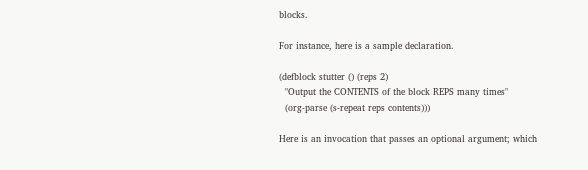blocks.

For instance, here is a sample declaration.

(defblock stutter () (reps 2)
  "Output the CONTENTS of the block REPS many times"
  (org-parse (s-repeat reps contents)))

Here is an invocation that passes an optional argument; which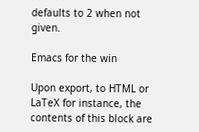defaults to 2 when not given.

Emacs for the win

Upon export, to HTML or LaTeX for instance, the contents of this block are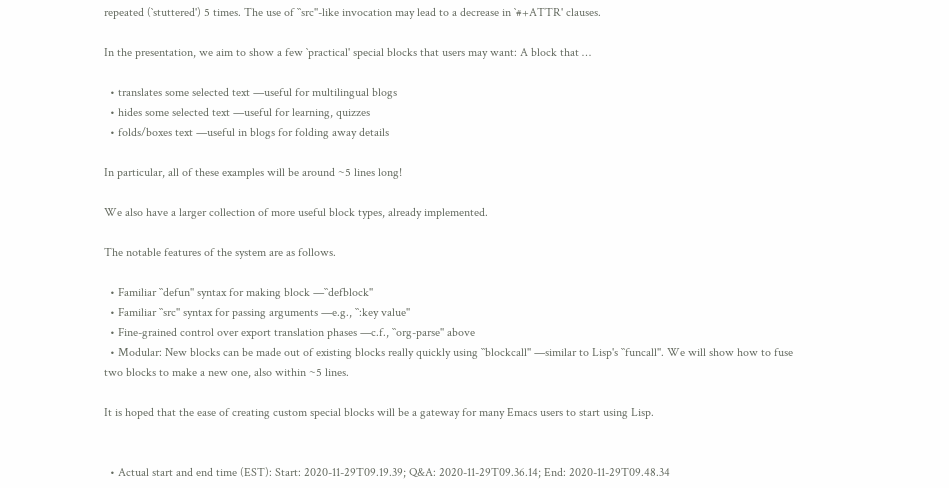repeated (`stuttered') 5 times. The use of ``src''-like invocation may lead to a decrease in `#+ATTR' clauses.

In the presentation, we aim to show a few `practical' special blocks that users may want: A block that …

  • translates some selected text —useful for multilingual blogs
  • hides some selected text —useful for learning, quizzes
  • folds/boxes text —useful in blogs for folding away details

In particular, all of these examples will be around ~5 lines long!

We also have a larger collection of more useful block types, already implemented.

The notable features of the system are as follows.

  • Familiar ``defun'' syntax for making block —``defblock''
  • Familiar ``src'' syntax for passing arguments —e.g., ``:key value''
  • Fine-grained control over export translation phases —c.f., ``org-parse'' above
  • Modular: New blocks can be made out of existing blocks really quickly using ``blockcall'' —similar to Lisp's ``funcall''. We will show how to fuse two blocks to make a new one, also within ~5 lines.

It is hoped that the ease of creating custom special blocks will be a gateway for many Emacs users to start using Lisp.


  • Actual start and end time (EST): Start: 2020-11-29T09.19.39; Q&A: 2020-11-29T09.36.14; End: 2020-11-29T09.48.34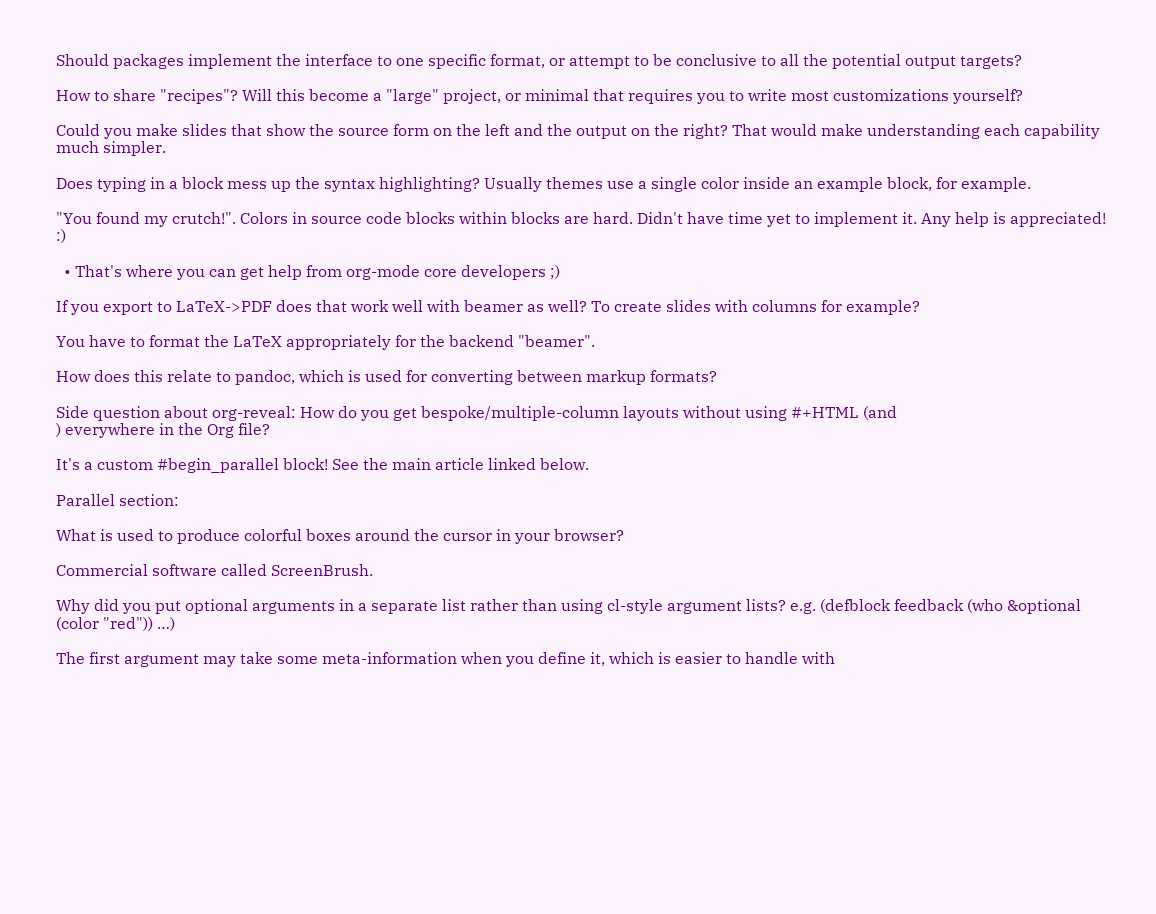Should packages implement the interface to one specific format, or attempt to be conclusive to all the potential output targets?

How to share "recipes"? Will this become a "large" project, or minimal that requires you to write most customizations yourself?

Could you make slides that show the source form on the left and the output on the right? That would make understanding each capability much simpler.

Does typing in a block mess up the syntax highlighting? Usually themes use a single color inside an example block, for example.

"You found my crutch!". Colors in source code blocks within blocks are hard. Didn't have time yet to implement it. Any help is appreciated! :)

  • That's where you can get help from org-mode core developers ;)

If you export to LaTeX->PDF does that work well with beamer as well? To create slides with columns for example?

You have to format the LaTeX appropriately for the backend "beamer".

How does this relate to pandoc, which is used for converting between markup formats?

Side question about org-reveal: How do you get bespoke/multiple-column layouts without using #+HTML (and
) everywhere in the Org file?

It's a custom #begin_parallel block! See the main article linked below.

Parallel section:

What is used to produce colorful boxes around the cursor in your browser?

Commercial software called ScreenBrush.

Why did you put optional arguments in a separate list rather than using cl-style argument lists? e.g. (defblock feedback (who &optional (color "red")) …)

The first argument may take some meta-information when you define it, which is easier to handle with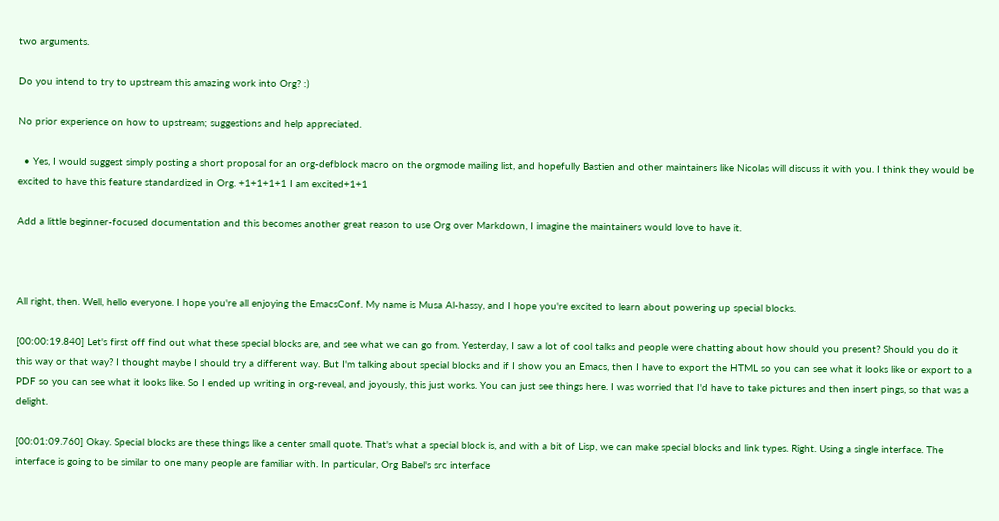two arguments.

Do you intend to try to upstream this amazing work into Org? :)

No prior experience on how to upstream; suggestions and help appreciated.

  • Yes, I would suggest simply posting a short proposal for an org-defblock macro on the orgmode mailing list, and hopefully Bastien and other maintainers like Nicolas will discuss it with you. I think they would be excited to have this feature standardized in Org. +1+1+1+1 I am excited+1+1

Add a little beginner-focused documentation and this becomes another great reason to use Org over Markdown, I imagine the maintainers would love to have it.



All right, then. Well, hello everyone. I hope you're all enjoying the EmacsConf. My name is Musa Al-hassy, and I hope you're excited to learn about powering up special blocks.

[00:00:19.840] Let's first off find out what these special blocks are, and see what we can go from. Yesterday, I saw a lot of cool talks and people were chatting about how should you present? Should you do it this way or that way? I thought maybe I should try a different way. But I'm talking about special blocks and if I show you an Emacs, then I have to export the HTML so you can see what it looks like or export to a PDF so you can see what it looks like. So I ended up writing in org-reveal, and joyously, this just works. You can just see things here. I was worried that I'd have to take pictures and then insert pings, so that was a delight.

[00:01:09.760] Okay. Special blocks are these things like a center small quote. That's what a special block is, and with a bit of Lisp, we can make special blocks and link types. Right. Using a single interface. The interface is going to be similar to one many people are familiar with. In particular, Org Babel's src interface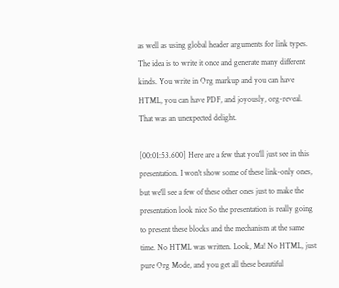as well as using global header arguments for link types. The idea is to write it once and generate many different kinds. You write in Org markup and you can have HTML, you can have PDF, and joyously, org-reveal. That was an unexpected delight.

[00:01:53.600] Here are a few that you'll just see in this presentation. I won't show some of these link-only ones, but we'll see a few of these other ones just to make the presentation look nice So the presentation is really going to present these blocks and the mechanism at the same time. No HTML was written. Look, Ma! No HTML, just pure Org Mode, and you get all these beautiful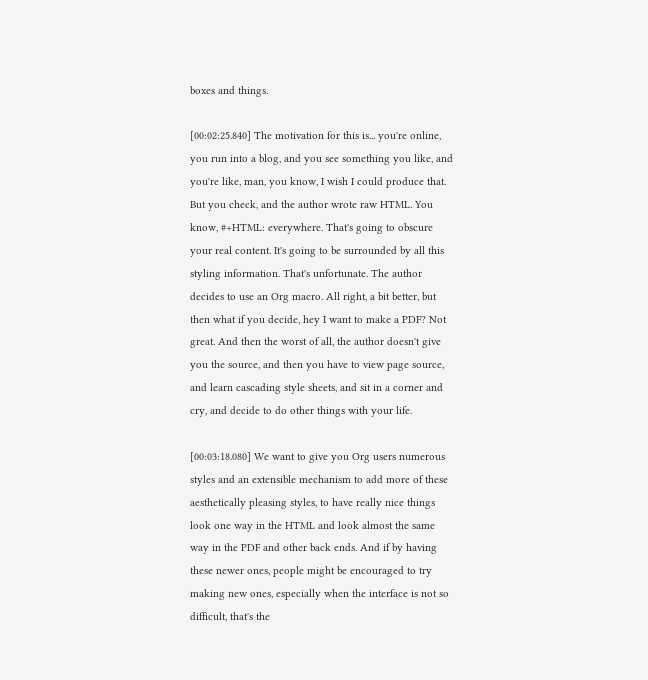boxes and things.

[00:02:25.840] The motivation for this is... you're online, you run into a blog, and you see something you like, and you're like, man, you know, I wish I could produce that. But you check, and the author wrote raw HTML. You know, #+HTML: everywhere. That's going to obscure your real content. It's going to be surrounded by all this styling information. That's unfortunate. The author decides to use an Org macro. All right, a bit better, but then what if you decide, hey I want to make a PDF? Not great. And then the worst of all, the author doesn't give you the source, and then you have to view page source, and learn cascading style sheets, and sit in a corner and cry, and decide to do other things with your life.

[00:03:18.080] We want to give you Org users numerous styles and an extensible mechanism to add more of these aesthetically pleasing styles, to have really nice things look one way in the HTML and look almost the same way in the PDF and other back ends. And if by having these newer ones, people might be encouraged to try making new ones, especially when the interface is not so difficult, that's the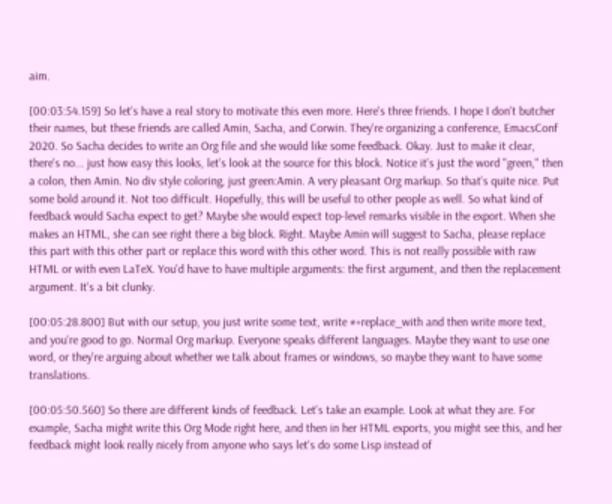aim.

[00:03:54.159] So let's have a real story to motivate this even more. Here's three friends. I hope I don't butcher their names, but these friends are called Amin, Sacha, and Corwin. They're organizing a conference, EmacsConf 2020. So Sacha decides to write an Org file and she would like some feedback. Okay. Just to make it clear, there's no... just how easy this looks, let's look at the source for this block. Notice it's just the word "green," then a colon, then Amin. No div style coloring, just green:Amin. A very pleasant Org markup. So that's quite nice. Put some bold around it. Not too difficult. Hopefully, this will be useful to other people as well. So what kind of feedback would Sacha expect to get? Maybe she would expect top-level remarks visible in the export. When she makes an HTML, she can see right there a big block. Right. Maybe Amin will suggest to Sacha, please replace this part with this other part or replace this word with this other word. This is not really possible with raw HTML or with even LaTeX. You'd have to have multiple arguments: the first argument, and then the replacement argument. It's a bit clunky.

[00:05:28.800] But with our setup, you just write some text, write #+replace_with and then write more text, and you're good to go. Normal Org markup. Everyone speaks different languages. Maybe they want to use one word, or they're arguing about whether we talk about frames or windows, so maybe they want to have some translations.

[00:05:50.560] So there are different kinds of feedback. Let's take an example. Look at what they are. For example, Sacha might write this Org Mode right here, and then in her HTML exports, you might see this, and her feedback might look really nicely from anyone who says let's do some Lisp instead of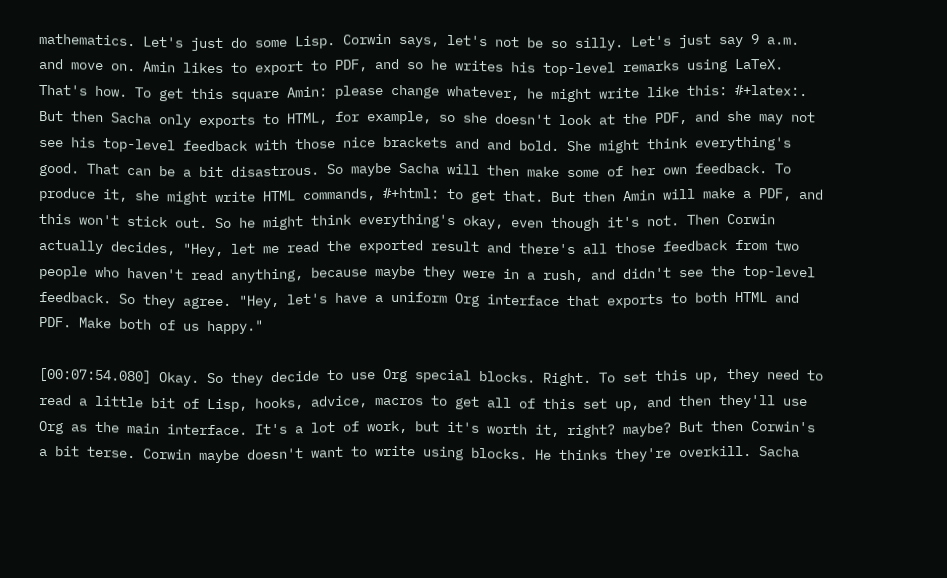mathematics. Let's just do some Lisp. Corwin says, let's not be so silly. Let's just say 9 a.m. and move on. Amin likes to export to PDF, and so he writes his top-level remarks using LaTeX. That's how. To get this square Amin: please change whatever, he might write like this: #+latex:. But then Sacha only exports to HTML, for example, so she doesn't look at the PDF, and she may not see his top-level feedback with those nice brackets and and bold. She might think everything's good. That can be a bit disastrous. So maybe Sacha will then make some of her own feedback. To produce it, she might write HTML commands, #+html: to get that. But then Amin will make a PDF, and this won't stick out. So he might think everything's okay, even though it's not. Then Corwin actually decides, "Hey, let me read the exported result and there's all those feedback from two people who haven't read anything, because maybe they were in a rush, and didn't see the top-level feedback. So they agree. "Hey, let's have a uniform Org interface that exports to both HTML and PDF. Make both of us happy."

[00:07:54.080] Okay. So they decide to use Org special blocks. Right. To set this up, they need to read a little bit of Lisp, hooks, advice, macros to get all of this set up, and then they'll use Org as the main interface. It's a lot of work, but it's worth it, right? maybe? But then Corwin's a bit terse. Corwin maybe doesn't want to write using blocks. He thinks they're overkill. Sacha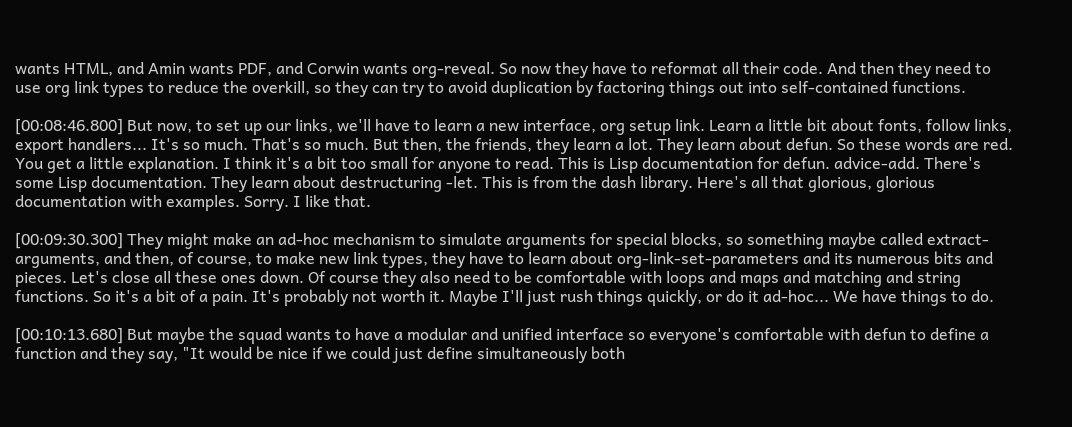wants HTML, and Amin wants PDF, and Corwin wants org-reveal. So now they have to reformat all their code. And then they need to use org link types to reduce the overkill, so they can try to avoid duplication by factoring things out into self-contained functions.

[00:08:46.800] But now, to set up our links, we'll have to learn a new interface, org setup link. Learn a little bit about fonts, follow links, export handlers... It's so much. That's so much. But then, the friends, they learn a lot. They learn about defun. So these words are red. You get a little explanation. I think it's a bit too small for anyone to read. This is Lisp documentation for defun. advice-add. There's some Lisp documentation. They learn about destructuring -let. This is from the dash library. Here's all that glorious, glorious documentation with examples. Sorry. I like that.

[00:09:30.300] They might make an ad-hoc mechanism to simulate arguments for special blocks, so something maybe called extract-arguments, and then, of course, to make new link types, they have to learn about org-link-set-parameters and its numerous bits and pieces. Let's close all these ones down. Of course they also need to be comfortable with loops and maps and matching and string functions. So it's a bit of a pain. It's probably not worth it. Maybe I'll just rush things quickly, or do it ad-hoc... We have things to do.

[00:10:13.680] But maybe the squad wants to have a modular and unified interface so everyone's comfortable with defun to define a function and they say, "It would be nice if we could just define simultaneously both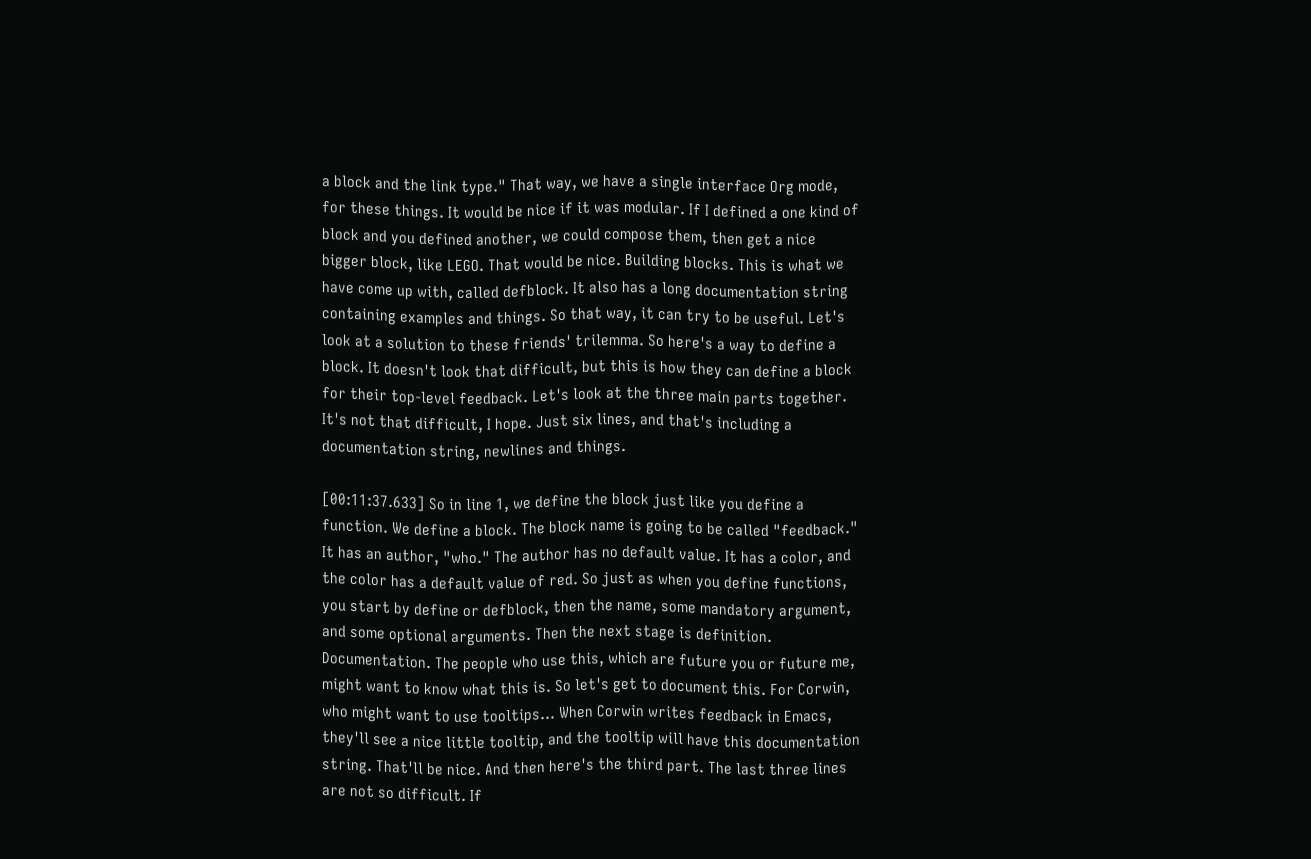a block and the link type." That way, we have a single interface Org mode, for these things. It would be nice if it was modular. If I defined a one kind of block and you defined another, we could compose them, then get a nice bigger block, like LEGO. That would be nice. Building blocks. This is what we have come up with, called defblock. It also has a long documentation string containing examples and things. So that way, it can try to be useful. Let's look at a solution to these friends' trilemma. So here's a way to define a block. It doesn't look that difficult, but this is how they can define a block for their top-level feedback. Let's look at the three main parts together. It's not that difficult, I hope. Just six lines, and that's including a documentation string, newlines and things.

[00:11:37.633] So in line 1, we define the block just like you define a function. We define a block. The block name is going to be called "feedback." It has an author, "who." The author has no default value. It has a color, and the color has a default value of red. So just as when you define functions, you start by define or defblock, then the name, some mandatory argument, and some optional arguments. Then the next stage is definition. Documentation. The people who use this, which are future you or future me, might want to know what this is. So let's get to document this. For Corwin, who might want to use tooltips... When Corwin writes feedback in Emacs, they'll see a nice little tooltip, and the tooltip will have this documentation string. That'll be nice. And then here's the third part. The last three lines are not so difficult. If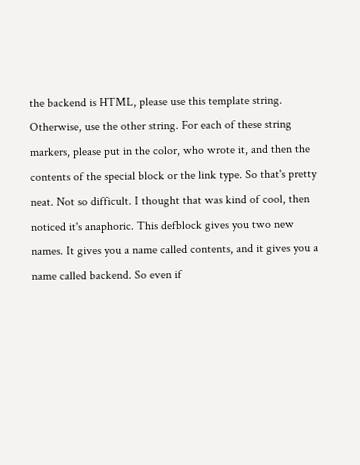the backend is HTML, please use this template string. Otherwise, use the other string. For each of these string markers, please put in the color, who wrote it, and then the contents of the special block or the link type. So that's pretty neat. Not so difficult. I thought that was kind of cool, then noticed it's anaphoric. This defblock gives you two new names. It gives you a name called contents, and it gives you a name called backend. So even if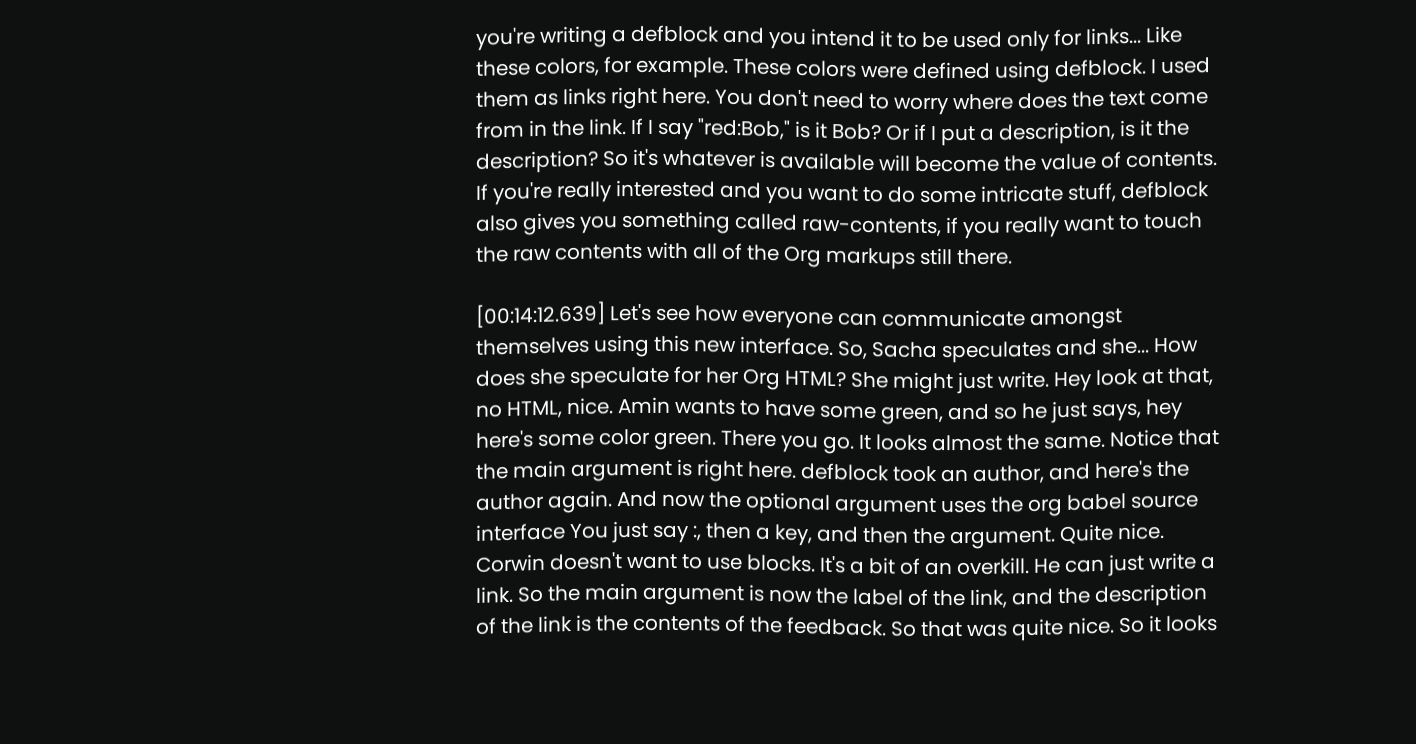you're writing a defblock and you intend it to be used only for links... Like these colors, for example. These colors were defined using defblock. I used them as links right here. You don't need to worry where does the text come from in the link. If I say "red:Bob," is it Bob? Or if I put a description, is it the description? So it's whatever is available will become the value of contents. If you're really interested and you want to do some intricate stuff, defblock also gives you something called raw-contents, if you really want to touch the raw contents with all of the Org markups still there.

[00:14:12.639] Let's see how everyone can communicate amongst themselves using this new interface. So, Sacha speculates and she... How does she speculate for her Org HTML? She might just write. Hey look at that, no HTML, nice. Amin wants to have some green, and so he just says, hey here's some color green. There you go. It looks almost the same. Notice that the main argument is right here. defblock took an author, and here's the author again. And now the optional argument uses the org babel source interface You just say :, then a key, and then the argument. Quite nice. Corwin doesn't want to use blocks. It's a bit of an overkill. He can just write a link. So the main argument is now the label of the link, and the description of the link is the contents of the feedback. So that was quite nice. So it looks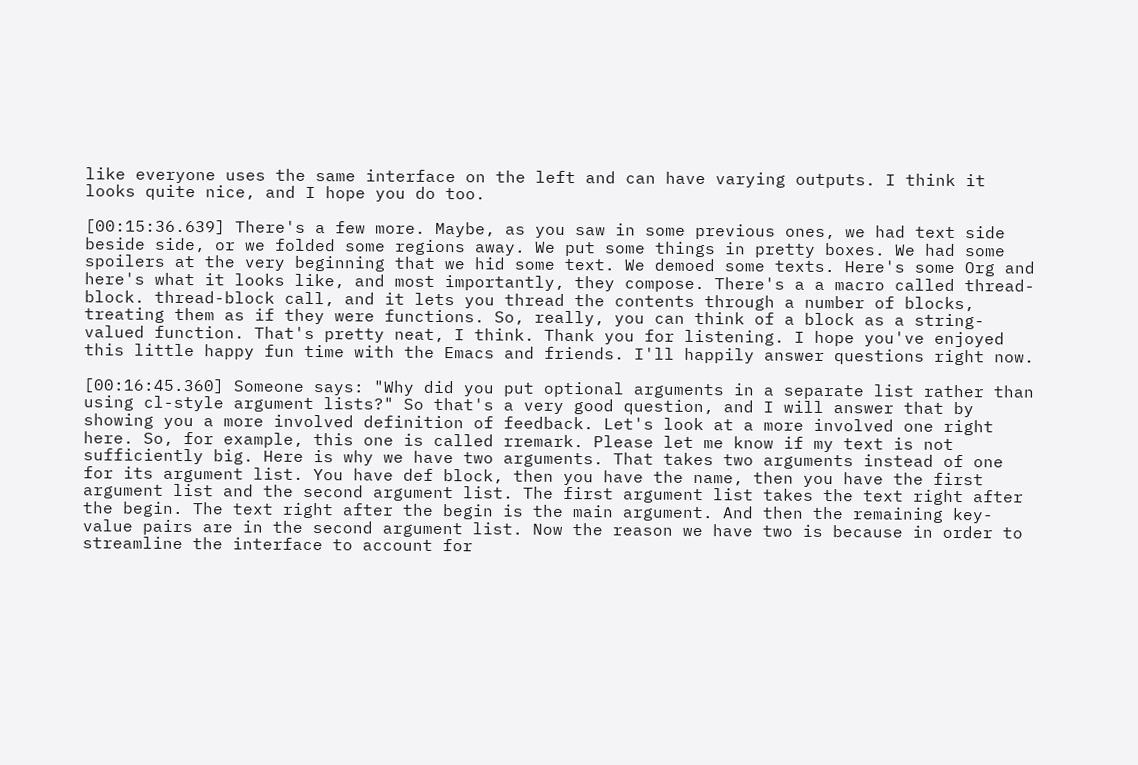like everyone uses the same interface on the left and can have varying outputs. I think it looks quite nice, and I hope you do too.

[00:15:36.639] There's a few more. Maybe, as you saw in some previous ones, we had text side beside side, or we folded some regions away. We put some things in pretty boxes. We had some spoilers at the very beginning that we hid some text. We demoed some texts. Here's some Org and here's what it looks like, and most importantly, they compose. There's a a macro called thread-block. thread-block call, and it lets you thread the contents through a number of blocks, treating them as if they were functions. So, really, you can think of a block as a string-valued function. That's pretty neat, I think. Thank you for listening. I hope you've enjoyed this little happy fun time with the Emacs and friends. I'll happily answer questions right now.

[00:16:45.360] Someone says: "Why did you put optional arguments in a separate list rather than using cl-style argument lists?" So that's a very good question, and I will answer that by showing you a more involved definition of feedback. Let's look at a more involved one right here. So, for example, this one is called rremark. Please let me know if my text is not sufficiently big. Here is why we have two arguments. That takes two arguments instead of one for its argument list. You have def block, then you have the name, then you have the first argument list and the second argument list. The first argument list takes the text right after the begin. The text right after the begin is the main argument. And then the remaining key-value pairs are in the second argument list. Now the reason we have two is because in order to streamline the interface to account for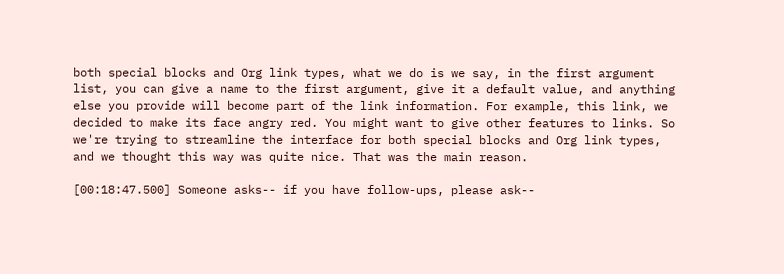both special blocks and Org link types, what we do is we say, in the first argument list, you can give a name to the first argument, give it a default value, and anything else you provide will become part of the link information. For example, this link, we decided to make its face angry red. You might want to give other features to links. So we're trying to streamline the interface for both special blocks and Org link types, and we thought this way was quite nice. That was the main reason.

[00:18:47.500] Someone asks-- if you have follow-ups, please ask--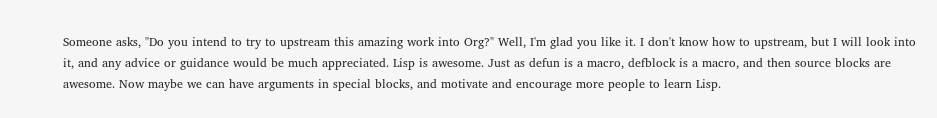Someone asks, "Do you intend to try to upstream this amazing work into Org?" Well, I'm glad you like it. I don't know how to upstream, but I will look into it, and any advice or guidance would be much appreciated. Lisp is awesome. Just as defun is a macro, defblock is a macro, and then source blocks are awesome. Now maybe we can have arguments in special blocks, and motivate and encourage more people to learn Lisp.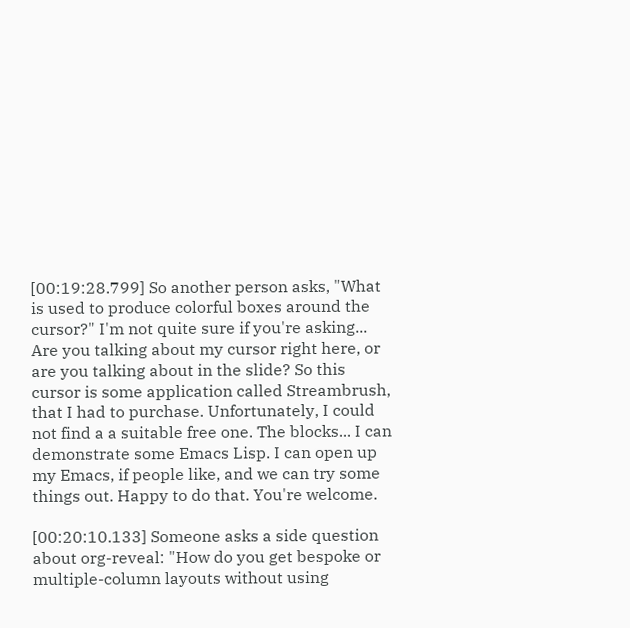[00:19:28.799] So another person asks, "What is used to produce colorful boxes around the cursor?" I'm not quite sure if you're asking... Are you talking about my cursor right here, or are you talking about in the slide? So this cursor is some application called Streambrush, that I had to purchase. Unfortunately, I could not find a a suitable free one. The blocks... I can demonstrate some Emacs Lisp. I can open up my Emacs, if people like, and we can try some things out. Happy to do that. You're welcome.

[00:20:10.133] Someone asks a side question about org-reveal: "How do you get bespoke or multiple-column layouts without using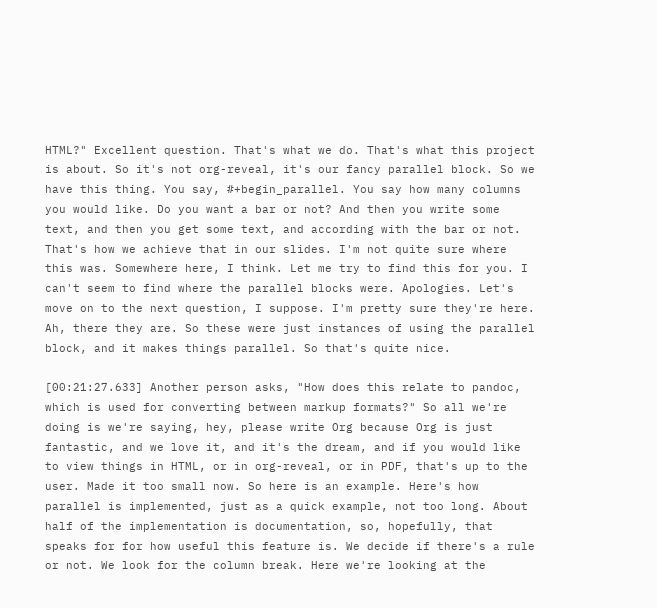HTML?" Excellent question. That's what we do. That's what this project is about. So it's not org-reveal, it's our fancy parallel block. So we have this thing. You say, #+begin_parallel. You say how many columns you would like. Do you want a bar or not? And then you write some text, and then you get some text, and according with the bar or not. That's how we achieve that in our slides. I'm not quite sure where this was. Somewhere here, I think. Let me try to find this for you. I can't seem to find where the parallel blocks were. Apologies. Let's move on to the next question, I suppose. I'm pretty sure they're here. Ah, there they are. So these were just instances of using the parallel block, and it makes things parallel. So that's quite nice.

[00:21:27.633] Another person asks, "How does this relate to pandoc, which is used for converting between markup formats?" So all we're doing is we're saying, hey, please write Org because Org is just fantastic, and we love it, and it's the dream, and if you would like to view things in HTML, or in org-reveal, or in PDF, that's up to the user. Made it too small now. So here is an example. Here's how parallel is implemented, just as a quick example, not too long. About half of the implementation is documentation, so, hopefully, that speaks for for how useful this feature is. We decide if there's a rule or not. We look for the column break. Here we're looking at the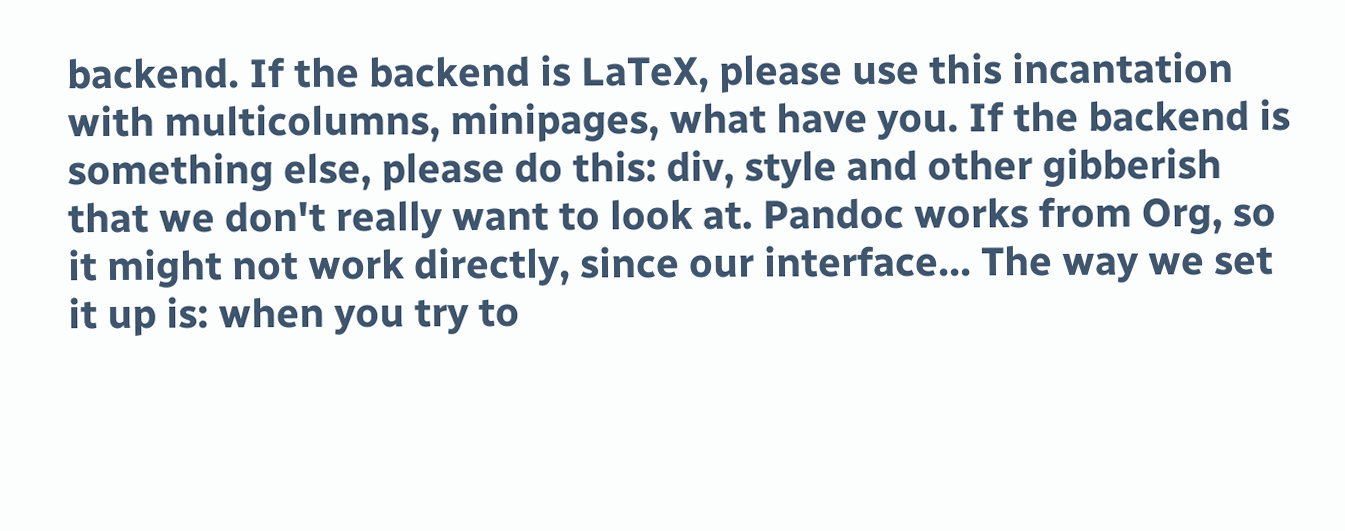backend. If the backend is LaTeX, please use this incantation with multicolumns, minipages, what have you. If the backend is something else, please do this: div, style and other gibberish that we don't really want to look at. Pandoc works from Org, so it might not work directly, since our interface... The way we set it up is: when you try to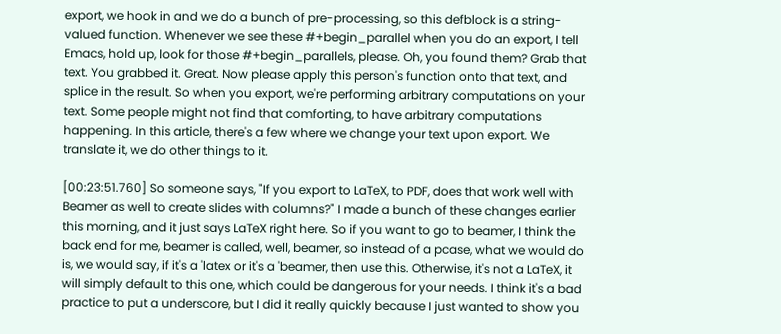export, we hook in and we do a bunch of pre-processing, so this defblock is a string-valued function. Whenever we see these #+begin_parallel when you do an export, I tell Emacs, hold up, look for those #+begin_parallels, please. Oh, you found them? Grab that text. You grabbed it. Great. Now please apply this person's function onto that text, and splice in the result. So when you export, we're performing arbitrary computations on your text. Some people might not find that comforting, to have arbitrary computations happening. In this article, there's a few where we change your text upon export. We translate it, we do other things to it.

[00:23:51.760] So someone says, "If you export to LaTeX, to PDF, does that work well with Beamer as well to create slides with columns?" I made a bunch of these changes earlier this morning, and it just says LaTeX right here. So if you want to go to beamer, I think the back end for me, beamer is called, well, beamer, so instead of a pcase, what we would do is, we would say, if it's a 'latex or it's a 'beamer, then use this. Otherwise, it's not a LaTeX, it will simply default to this one, which could be dangerous for your needs. I think it's a bad practice to put a underscore, but I did it really quickly because I just wanted to show you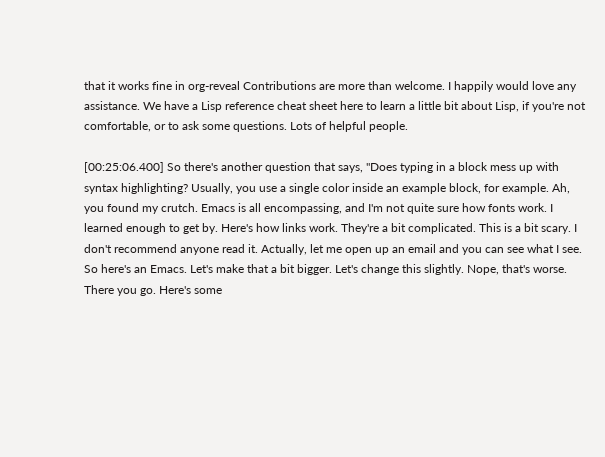that it works fine in org-reveal Contributions are more than welcome. I happily would love any assistance. We have a Lisp reference cheat sheet here to learn a little bit about Lisp, if you're not comfortable, or to ask some questions. Lots of helpful people.

[00:25:06.400] So there's another question that says, "Does typing in a block mess up with syntax highlighting? Usually, you use a single color inside an example block, for example. Ah, you found my crutch. Emacs is all encompassing, and I'm not quite sure how fonts work. I learned enough to get by. Here's how links work. They're a bit complicated. This is a bit scary. I don't recommend anyone read it. Actually, let me open up an email and you can see what I see. So here's an Emacs. Let's make that a bit bigger. Let's change this slightly. Nope, that's worse. There you go. Here's some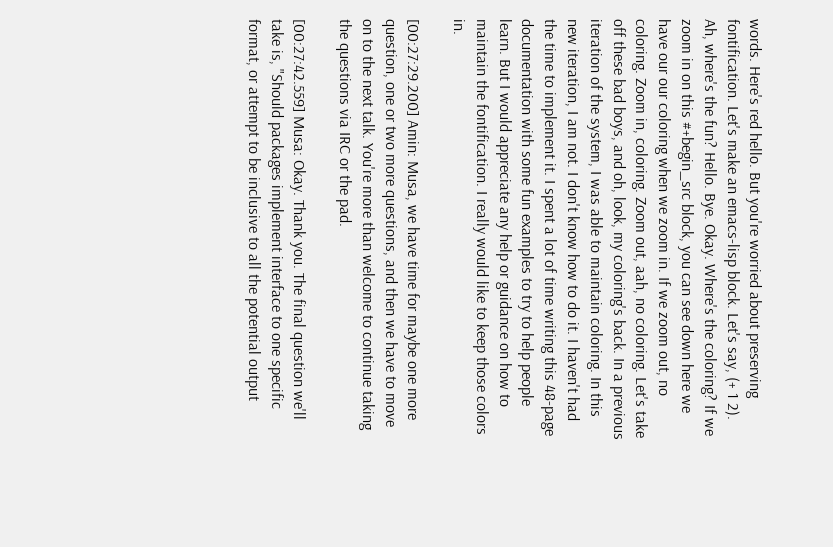words. Here's red hello. But you're worried about preserving fontification. Let's make an emacs-lisp block. Let's say, (+ 1 2). Ah, where's the fun? Hello. Bye. Okay. Where's the coloring? If we zoom in on this #+begin_src block, you can see down here we have our our coloring when we zoom in. If we zoom out, no coloring. Zoom in, coloring. Zoom out, aah, no coloring. Let's take off these bad boys, and oh, look, my coloring's back. In a previous iteration of the system, I was able to maintain coloring. In this new iteration, I am not. I don't know how to do it. I haven't had the time to implement it. I spent a lot of time writing this 48-page documentation with some fun examples to try to help people learn. But I would appreciate any help or guidance on how to maintain the fontification. I really would like to keep those colors in.

[00:27:29.200] Amin: Musa, we have time for maybe one more question, one or two more questions, and then we have to move on to the next talk. You're more than welcome to continue taking the questions via IRC or the pad.

[00:27:42.559] Musa: Okay. Thank you. The final question we'll take is, "Should packages implement interface to one specific format, or attempt to be inclusive to all the potential output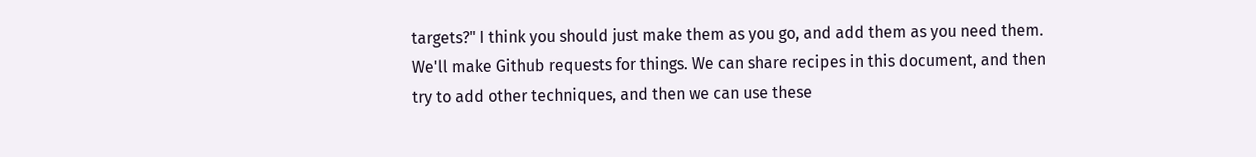targets?" I think you should just make them as you go, and add them as you need them. We'll make Github requests for things. We can share recipes in this document, and then try to add other techniques, and then we can use these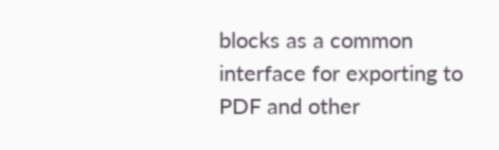blocks as a common interface for exporting to PDF and other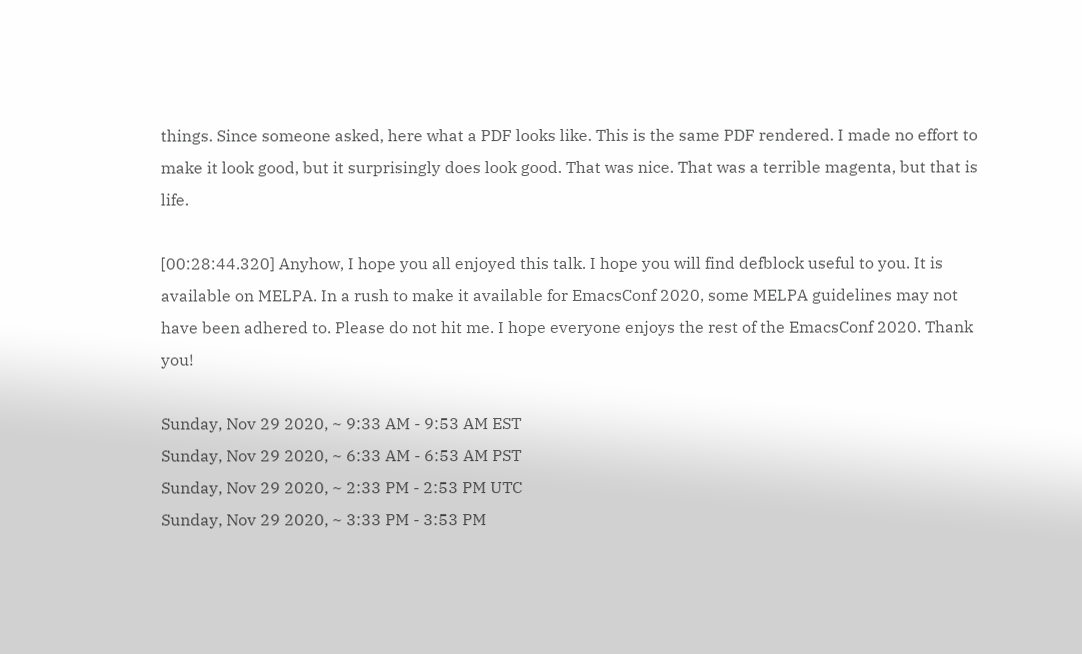things. Since someone asked, here what a PDF looks like. This is the same PDF rendered. I made no effort to make it look good, but it surprisingly does look good. That was nice. That was a terrible magenta, but that is life.

[00:28:44.320] Anyhow, I hope you all enjoyed this talk. I hope you will find defblock useful to you. It is available on MELPA. In a rush to make it available for EmacsConf 2020, some MELPA guidelines may not have been adhered to. Please do not hit me. I hope everyone enjoys the rest of the EmacsConf 2020. Thank you!

Sunday, Nov 29 2020, ~ 9:33 AM - 9:53 AM EST
Sunday, Nov 29 2020, ~ 6:33 AM - 6:53 AM PST
Sunday, Nov 29 2020, ~ 2:33 PM - 2:53 PM UTC
Sunday, Nov 29 2020, ~ 3:33 PM - 3:53 PM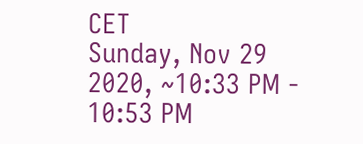CET
Sunday, Nov 29 2020, ~10:33 PM - 10:53 PM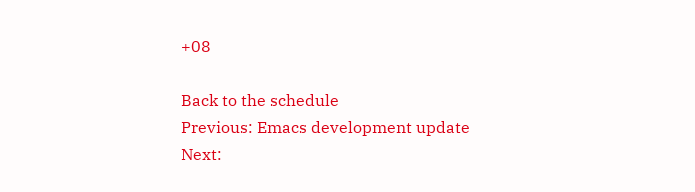+08

Back to the schedule
Previous: Emacs development update
Next: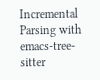Incremental Parsing with emacs-tree-sitter